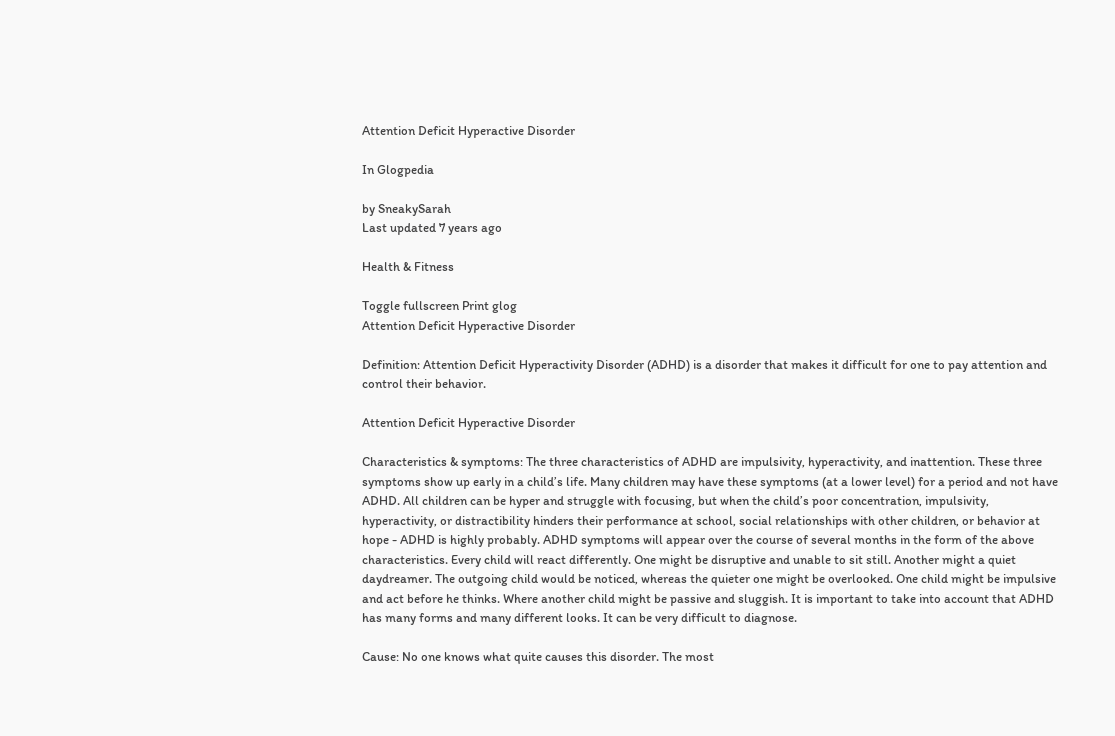Attention Deficit Hyperactive Disorder

In Glogpedia

by SneakySarah
Last updated 7 years ago

Health & Fitness

Toggle fullscreen Print glog
Attention Deficit Hyperactive Disorder

Definition: Attention Deficit Hyperactivity Disorder (ADHD) is a disorder that makes it difficult for one to pay attention and control their behavior.

Attention Deficit Hyperactive Disorder

Characteristics & symptoms: The three characteristics of ADHD are impulsivity, hyperactivity, and inattention. These three symptoms show up early in a child’s life. Many children may have these symptoms (at a lower level) for a period and not have ADHD. All children can be hyper and struggle with focusing, but when the child’s poor concentration, impulsivity, hyperactivity, or distractibility hinders their performance at school, social relationships with other children, or behavior at hope - ADHD is highly probably. ADHD symptoms will appear over the course of several months in the form of the above characteristics. Every child will react differently. One might be disruptive and unable to sit still. Another might a quiet daydreamer. The outgoing child would be noticed, whereas the quieter one might be overlooked. One child might be impulsive and act before he thinks. Where another child might be passive and sluggish. It is important to take into account that ADHD has many forms and many different looks. It can be very difficult to diagnose.

Cause: No one knows what quite causes this disorder. The most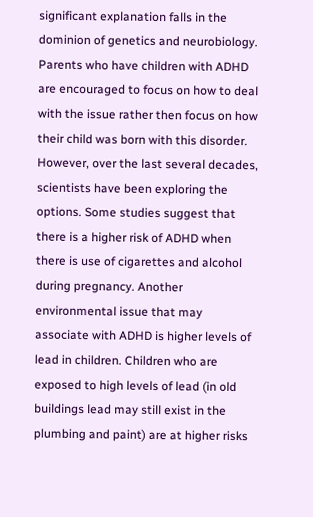significant explanation falls in the dominion of genetics and neurobiology. Parents who have children with ADHD are encouraged to focus on how to deal with the issue rather then focus on how their child was born with this disorder. However, over the last several decades, scientists have been exploring the options. Some studies suggest that there is a higher risk of ADHD when there is use of cigarettes and alcohol during pregnancy. Another environmental issue that may associate with ADHD is higher levels of lead in children. Children who are exposed to high levels of lead (in old buildings lead may still exist in the plumbing and paint) are at higher risks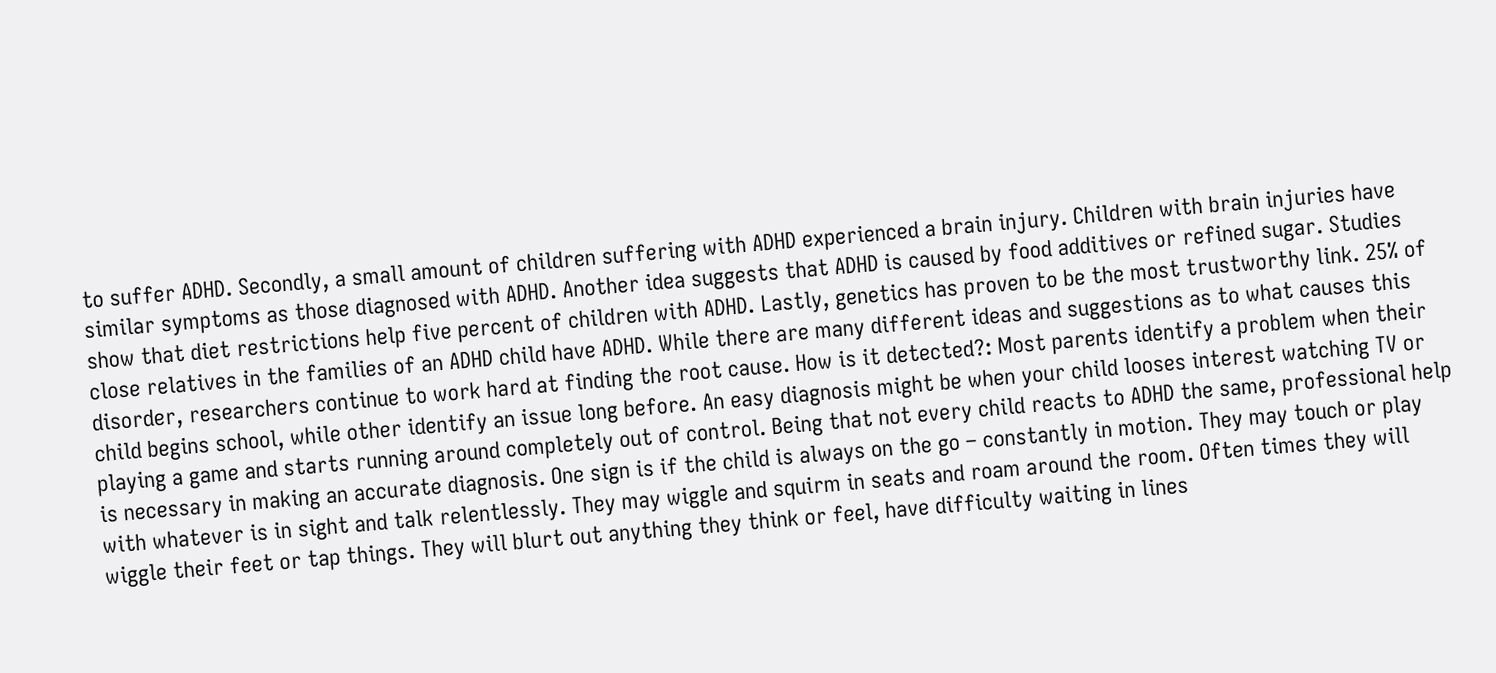to suffer ADHD. Secondly, a small amount of children suffering with ADHD experienced a brain injury. Children with brain injuries have similar symptoms as those diagnosed with ADHD. Another idea suggests that ADHD is caused by food additives or refined sugar. Studies show that diet restrictions help five percent of children with ADHD. Lastly, genetics has proven to be the most trustworthy link. 25% of close relatives in the families of an ADHD child have ADHD. While there are many different ideas and suggestions as to what causes this disorder, researchers continue to work hard at finding the root cause. How is it detected?: Most parents identify a problem when their child begins school, while other identify an issue long before. An easy diagnosis might be when your child looses interest watching TV or playing a game and starts running around completely out of control. Being that not every child reacts to ADHD the same, professional help is necessary in making an accurate diagnosis. One sign is if the child is always on the go – constantly in motion. They may touch or play with whatever is in sight and talk relentlessly. They may wiggle and squirm in seats and roam around the room. Often times they will wiggle their feet or tap things. They will blurt out anything they think or feel, have difficulty waiting in lines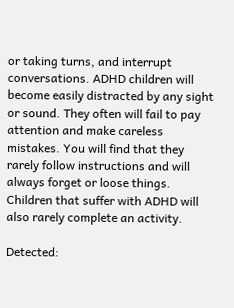or taking turns, and interrupt conversations. ADHD children will become easily distracted by any sight or sound. They often will fail to pay attention and make careless mistakes. You will find that they rarely follow instructions and will always forget or loose things. Children that suffer with ADHD will also rarely complete an activity.

Detected: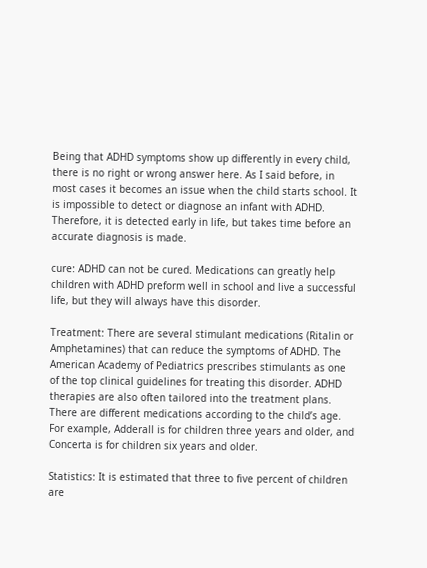Being that ADHD symptoms show up differently in every child, there is no right or wrong answer here. As I said before, in most cases it becomes an issue when the child starts school. It is impossible to detect or diagnose an infant with ADHD. Therefore, it is detected early in life, but takes time before an accurate diagnosis is made.

cure: ADHD can not be cured. Medications can greatly help children with ADHD preform well in school and live a successful life, but they will always have this disorder.

Treatment: There are several stimulant medications (Ritalin or Amphetamines) that can reduce the symptoms of ADHD. The American Academy of Pediatrics prescribes stimulants as one of the top clinical guidelines for treating this disorder. ADHD therapies are also often tailored into the treatment plans. There are different medications according to the child’s age. For example, Adderall is for children three years and older, and Concerta is for children six years and older.

Statistics: It is estimated that three to five percent of children are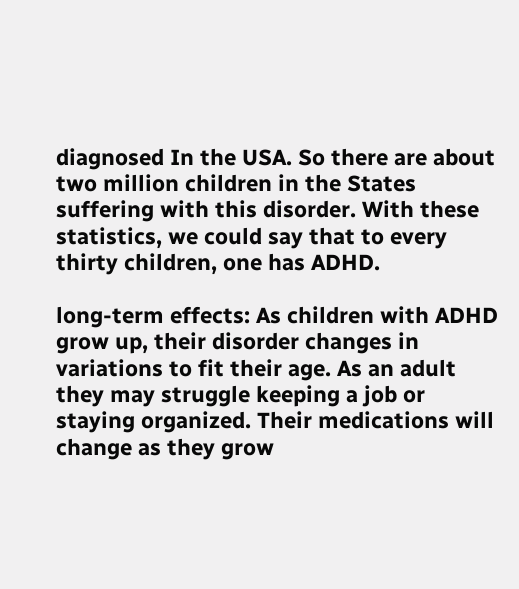diagnosed In the USA. So there are about two million children in the States suffering with this disorder. With these statistics, we could say that to every thirty children, one has ADHD.

long-term effects: As children with ADHD grow up, their disorder changes in variations to fit their age. As an adult they may struggle keeping a job or staying organized. Their medications will change as they grow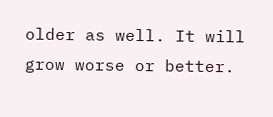older as well. It will grow worse or better.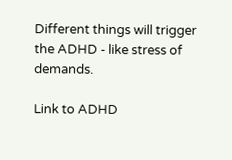Different things will trigger the ADHD - like stress of demands.

Link to ADHD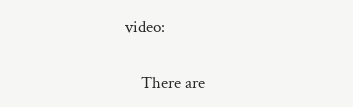video:


    There are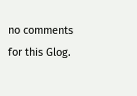no comments for this Glog.